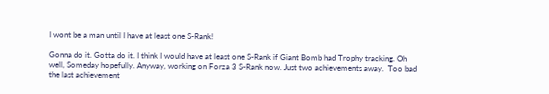I wont be a man until I have at least one S-Rank!

Gonna do it. Gotta do it. I think I would have at least one S-Rank if Giant Bomb had Trophy tracking. Oh well, Someday hopefully. Anyway, working on Forza 3 S-Rank now. Just two achievements away.  Too bad the last achievement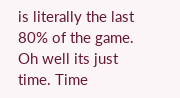is literally the last 80% of the game. Oh well its just time. Time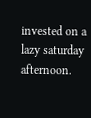invested on a lazy saturday afternoon.